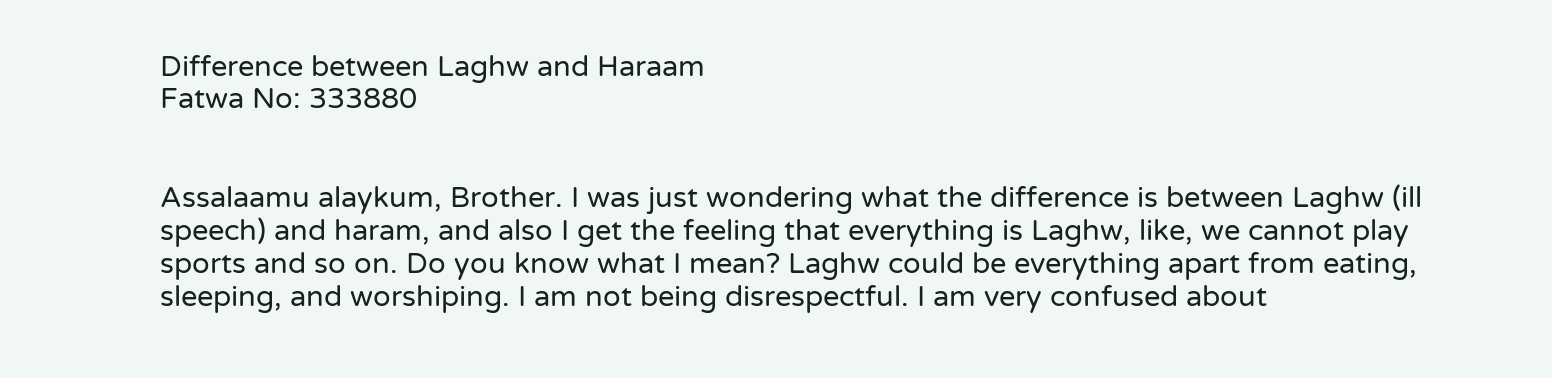Difference between Laghw and Haraam
Fatwa No: 333880


Assalaamu alaykum, Brother. I was just wondering what the difference is between Laghw (ill speech) and haram, and also I get the feeling that everything is Laghw, like, we cannot play sports and so on. Do you know what I mean? Laghw could be everything apart from eating, sleeping, and worshiping. I am not being disrespectful. I am very confused about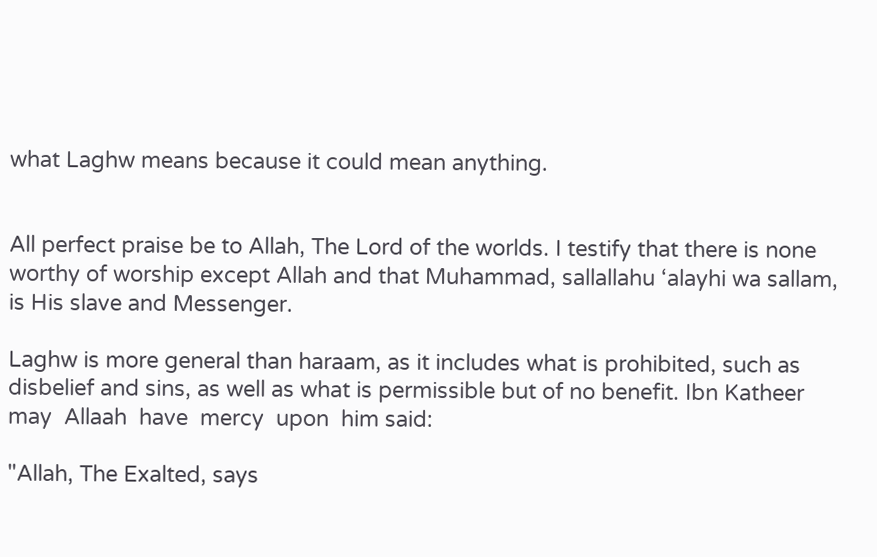what Laghw means because it could mean anything.


All perfect praise be to Allah, The Lord of the worlds. I testify that there is none worthy of worship except Allah and that Muhammad, sallallahu ‘alayhi wa sallam, is His slave and Messenger.

Laghw is more general than haraam, as it includes what is prohibited, such as disbelief and sins, as well as what is permissible but of no benefit. Ibn Katheer  may  Allaah  have  mercy  upon  him said:

"Allah, The Exalted, says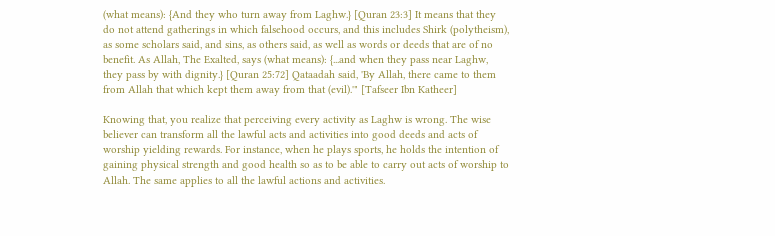(what means): {And they who turn away from Laghw.} [Quran 23:3] It means that they do not attend gatherings in which falsehood occurs, and this includes Shirk (polytheism), as some scholars said, and sins, as others said, as well as words or deeds that are of no benefit. As Allah, The Exalted, says (what means): {...and when they pass near Laghw, they pass by with dignity.} [Quran 25:72] Qataadah said, 'By Allah, there came to them from Allah that which kept them away from that (evil).'" [Tafseer Ibn Katheer]

Knowing that, you realize that perceiving every activity as Laghw is wrong. The wise believer can transform all the lawful acts and activities into good deeds and acts of worship yielding rewards. For instance, when he plays sports, he holds the intention of gaining physical strength and good health so as to be able to carry out acts of worship to Allah. The same applies to all the lawful actions and activities.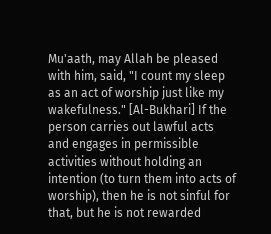Mu'aath, may Allah be pleased with him, said, "I count my sleep as an act of worship just like my wakefulness." [Al-Bukhari] If the person carries out lawful acts and engages in permissible activities without holding an intention (to turn them into acts of worship), then he is not sinful for that, but he is not rewarded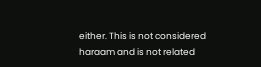either. This is not considered haraam and is not related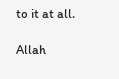to it at all.

Allah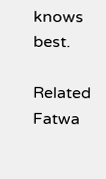knows best.

Related Fatwa